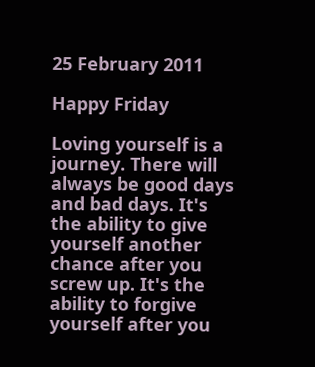25 February 2011

Happy Friday

Loving yourself is a journey. There will always be good days and bad days. It's the ability to give yourself another chance after you screw up. It's the ability to forgive yourself after you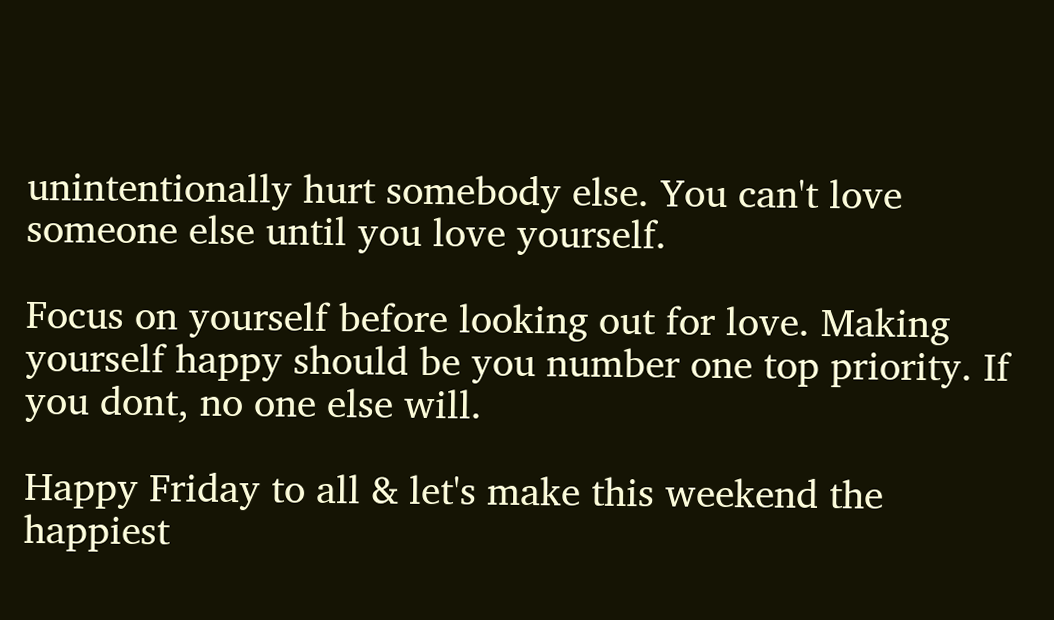unintentionally hurt somebody else. You can't love someone else until you love yourself.

Focus on yourself before looking out for love. Making yourself happy should be you number one top priority. If you dont, no one else will.

Happy Friday to all & let's make this weekend the happiest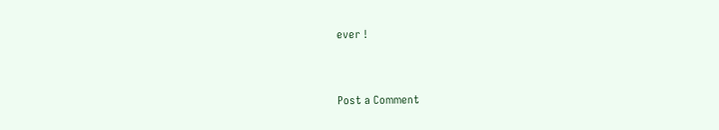ever !


Post a Comment